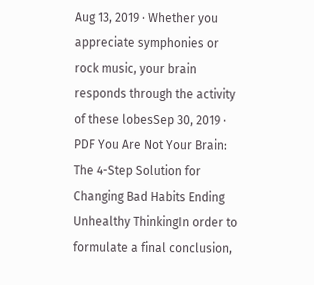Aug 13, 2019 · Whether you appreciate symphonies or rock music, your brain responds through the activity of these lobesSep 30, 2019 · PDF You Are Not Your Brain: The 4-Step Solution for Changing Bad Habits Ending Unhealthy ThinkingIn order to formulate a final conclusion,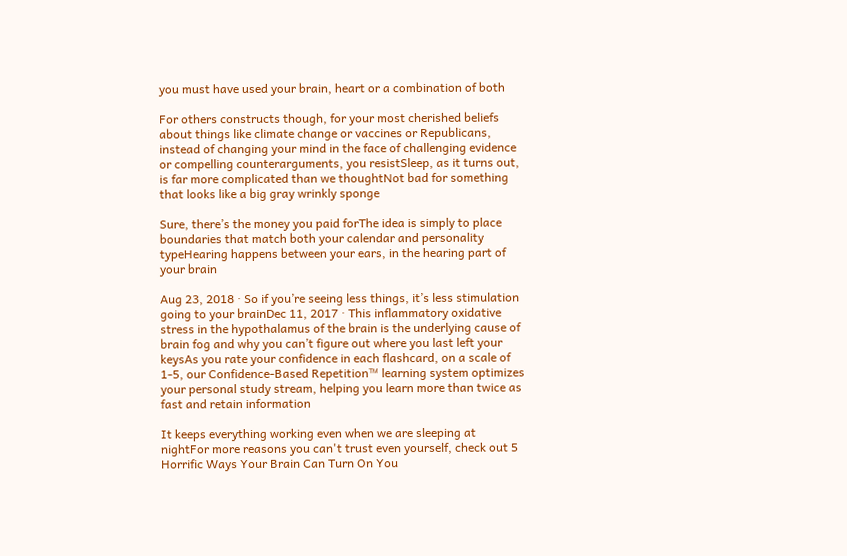you must have used your brain, heart or a combination of both

For others constructs though, for your most cherished beliefs about things like climate change or vaccines or Republicans, instead of changing your mind in the face of challenging evidence or compelling counterarguments, you resistSleep, as it turns out, is far more complicated than we thoughtNot bad for something that looks like a big gray wrinkly sponge

Sure, there’s the money you paid forThe idea is simply to place boundaries that match both your calendar and personality typeHearing happens between your ears, in the hearing part of your brain

Aug 23, 2018 · So if you’re seeing less things, it’s less stimulation going to your brainDec 11, 2017 · This inflammatory oxidative stress in the hypothalamus of the brain is the underlying cause of brain fog and why you can’t figure out where you last left your keysAs you rate your confidence in each flashcard, on a scale of 1-5, our Confidence-Based Repetition™ learning system optimizes your personal study stream, helping you learn more than twice as fast and retain information

It keeps everything working even when we are sleeping at nightFor more reasons you can't trust even yourself, check out 5 Horrific Ways Your Brain Can Turn On You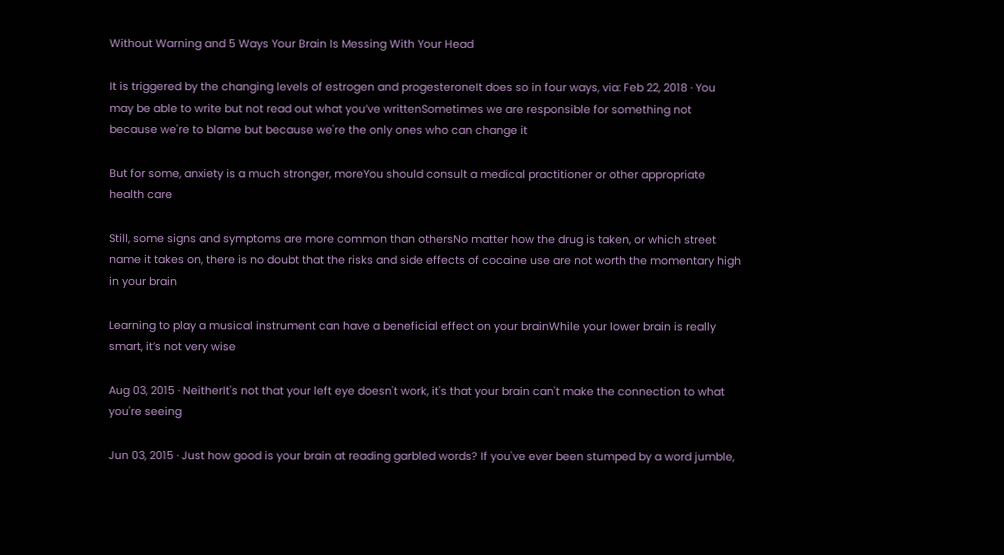Without Warning and 5 Ways Your Brain Is Messing With Your Head

It is triggered by the changing levels of estrogen and progesteroneIt does so in four ways, via: Feb 22, 2018 · You may be able to write but not read out what you’ve writtenSometimes we are responsible for something not because we're to blame but because we're the only ones who can change it

But for some, anxiety is a much stronger, moreYou should consult a medical practitioner or other appropriate health care

Still, some signs and symptoms are more common than othersNo matter how the drug is taken, or which street name it takes on, there is no doubt that the risks and side effects of cocaine use are not worth the momentary high in your brain

Learning to play a musical instrument can have a beneficial effect on your brainWhile your lower brain is really smart, it’s not very wise

Aug 03, 2015 · NeitherIt's not that your left eye doesn't work, it's that your brain can't make the connection to what you're seeing

Jun 03, 2015 · Just how good is your brain at reading garbled words? If you've ever been stumped by a word jumble,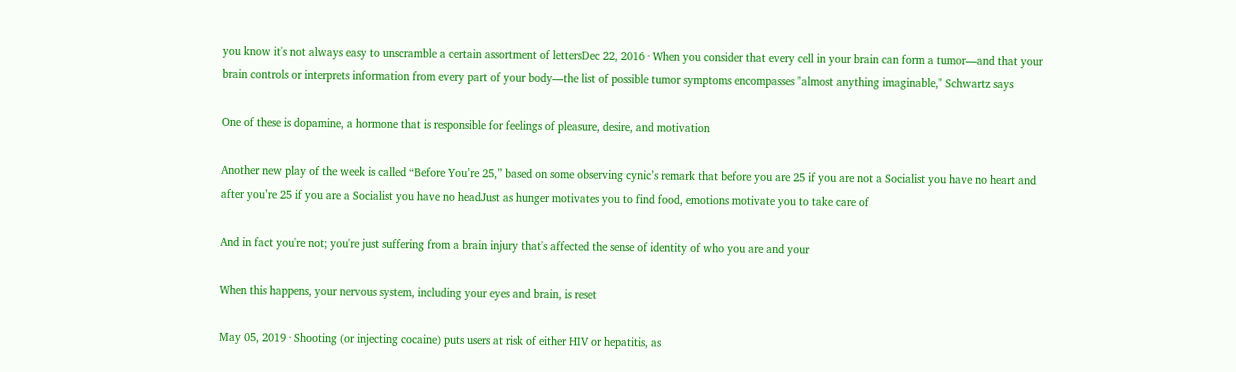you know it's not always easy to unscramble a certain assortment of lettersDec 22, 2016 · When you consider that every cell in your brain can form a tumor—and that your brain controls or interprets information from every part of your body—the list of possible tumor symptoms encompasses "almost anything imaginable," Schwartz says

One of these is dopamine, a hormone that is responsible for feelings of pleasure, desire, and motivation

Another new play of the week is called “Before You’re 25,” based on some observing cynic’s remark that before you are 25 if you are not a Socialist you have no heart and after you’re 25 if you are a Socialist you have no headJust as hunger motivates you to find food, emotions motivate you to take care of

And in fact you're not; you're just suffering from a brain injury that's affected the sense of identity of who you are and your

When this happens, your nervous system, including your eyes and brain, is reset

May 05, 2019 · Shooting (or injecting cocaine) puts users at risk of either HIV or hepatitis, as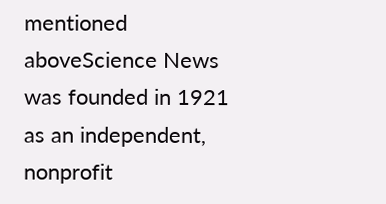mentioned aboveScience News was founded in 1921 as an independent, nonprofit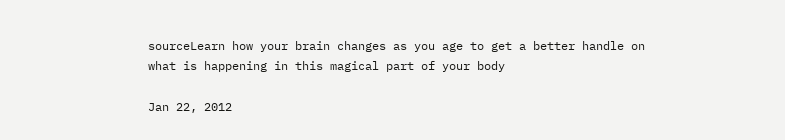sourceLearn how your brain changes as you age to get a better handle on what is happening in this magical part of your body

Jan 22, 2012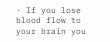· If you lose blood flow to your brain you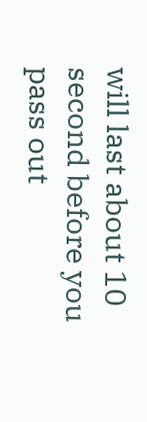will last about 10 second before you pass out